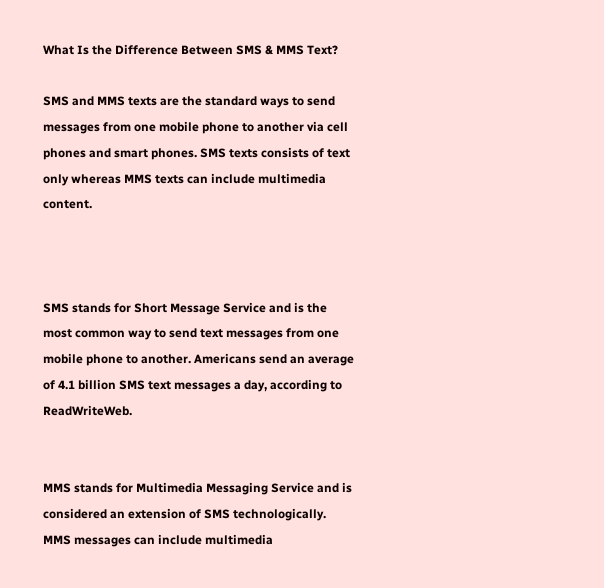What Is the Difference Between SMS & MMS Text?

SMS and MMS texts are the standard ways to send messages from one mobile phone to another via cell phones and smart phones. SMS texts consists of text only whereas MMS texts can include multimedia content.



SMS stands for Short Message Service and is the most common way to send text messages from one mobile phone to another. Americans send an average of 4.1 billion SMS text messages a day, according to ReadWriteWeb.


MMS stands for Multimedia Messaging Service and is considered an extension of SMS technologically. MMS messages can include multimedia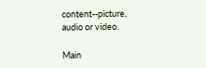content--picture, audio or video.

Main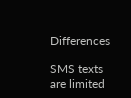Differences

SMS texts are limited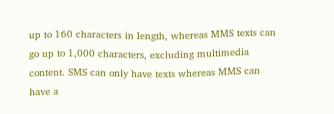up to 160 characters in length, whereas MMS texts can go up to 1,000 characters, excluding multimedia content. SMS can only have texts whereas MMS can have a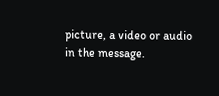picture, a video or audio in the message.